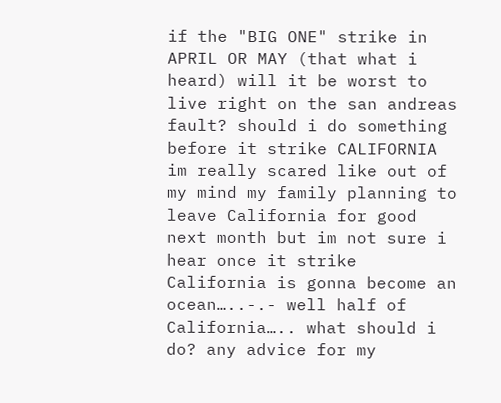if the "BIG ONE" strike in APRIL OR MAY (that what i heard) will it be worst to live right on the san andreas fault? should i do something before it strike CALIFORNIA im really scared like out of my mind my family planning to leave California for good next month but im not sure i hear once it strike California is gonna become an ocean…..-.- well half of California….. what should i do? any advice for my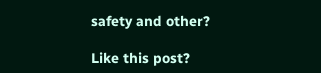safety and other?

Like this post?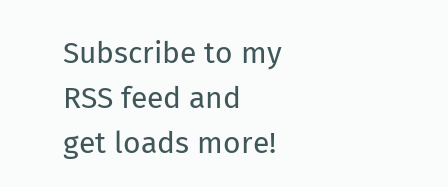Subscribe to my RSS feed and get loads more!